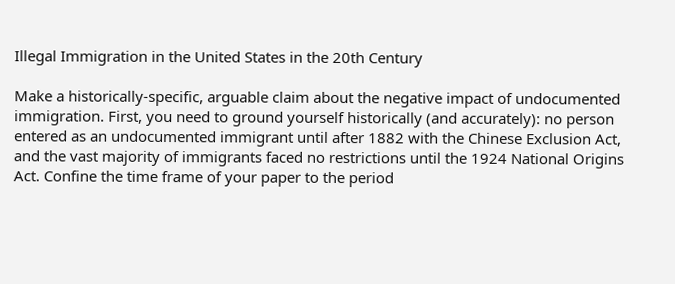Illegal Immigration in the United States in the 20th Century

Make a historically-specific, arguable claim about the negative impact of undocumented immigration. First, you need to ground yourself historically (and accurately): no person entered as an undocumented immigrant until after 1882 with the Chinese Exclusion Act, and the vast majority of immigrants faced no restrictions until the 1924 National Origins Act. Confine the time frame of your paper to the period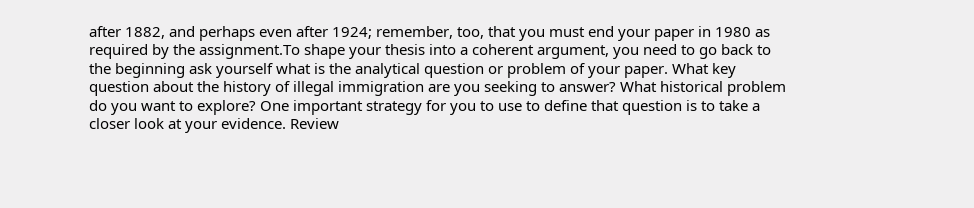after 1882, and perhaps even after 1924; remember, too, that you must end your paper in 1980 as required by the assignment.To shape your thesis into a coherent argument, you need to go back to the beginning ask yourself what is the analytical question or problem of your paper. What key question about the history of illegal immigration are you seeking to answer? What historical problem do you want to explore? One important strategy for you to use to define that question is to take a closer look at your evidence. Review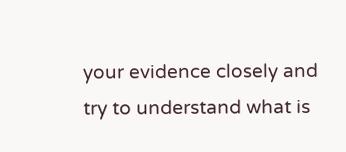your evidence closely and try to understand what is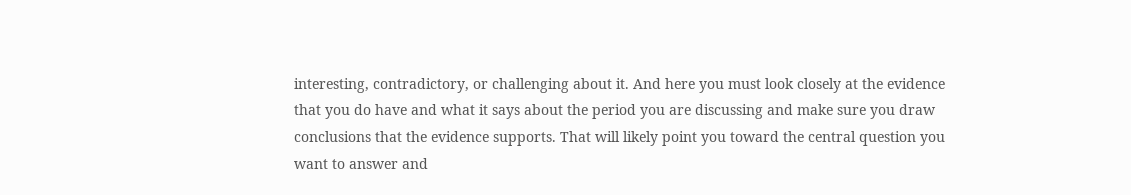interesting, contradictory, or challenging about it. And here you must look closely at the evidence that you do have and what it says about the period you are discussing and make sure you draw conclusions that the evidence supports. That will likely point you toward the central question you want to answer and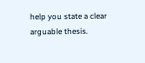help you state a clear arguable thesis.